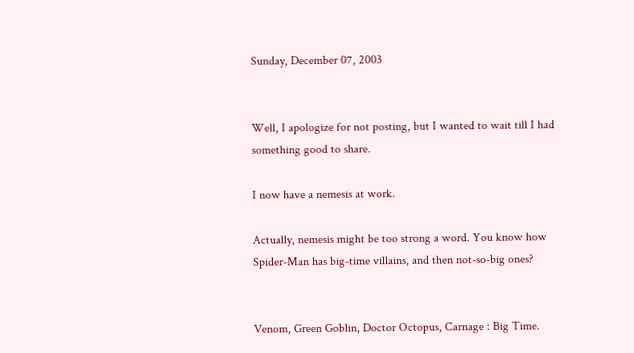Sunday, December 07, 2003


Well, I apologize for not posting, but I wanted to wait till I had something good to share.

I now have a nemesis at work.

Actually, nemesis might be too strong a word. You know how Spider-Man has big-time villains, and then not-so-big ones?


Venom, Green Goblin, Doctor Octopus, Carnage : Big Time.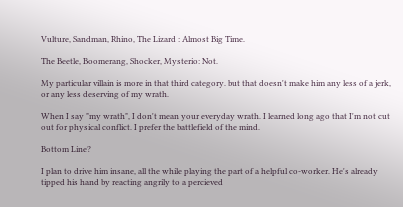Vulture, Sandman, Rhino, The Lizard : Almost Big Time.

The Beetle, Boomerang, Shocker, Mysterio: Not.

My particular villain is more in that third category. but that doesn't make him any less of a jerk, or any less deserving of my wrath.

When I say "my wrath", I don't mean your everyday wrath. I learned long ago that I'm not cut out for physical conflict. I prefer the battlefield of the mind.

Bottom Line?

I plan to drive him insane, all the while playing the part of a helpful co-worker. He's already tipped his hand by reacting angrily to a percieved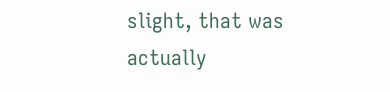slight, that was actually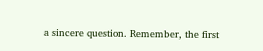a sincere question. Remember, the first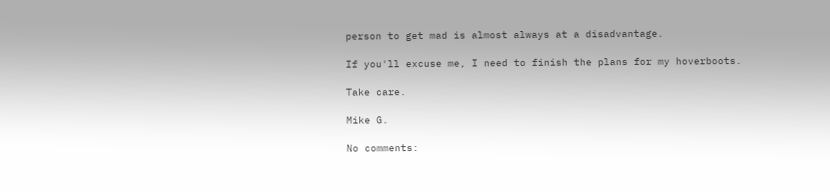person to get mad is almost always at a disadvantage.

If you'll excuse me, I need to finish the plans for my hoverboots.

Take care.

Mike G.

No comments: